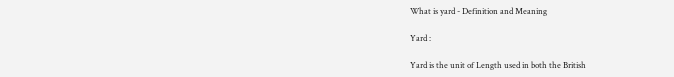What is yard - Definition and Meaning

Yard :

Yard is the unit of Length used in both the British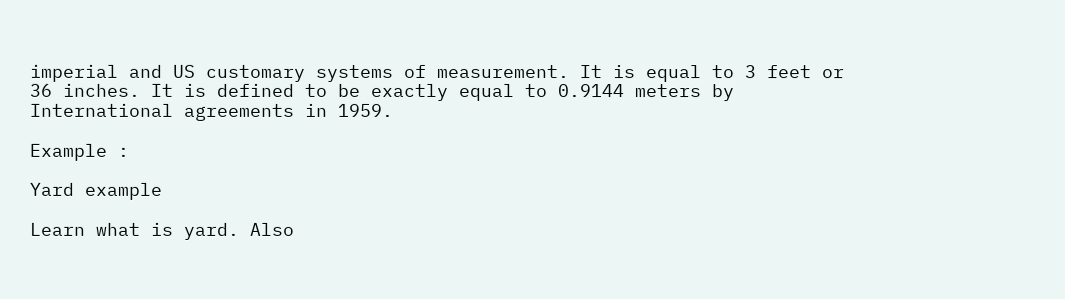imperial and US customary systems of measurement. It is equal to 3 feet or 36 inches. It is defined to be exactly equal to 0.9144 meters by International agreements in 1959.

Example :

Yard example

Learn what is yard. Also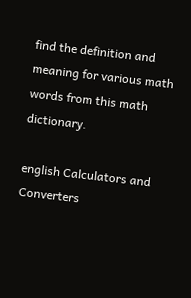find the definition and meaning for various math words from this math dictionary.

english Calculators and Converters